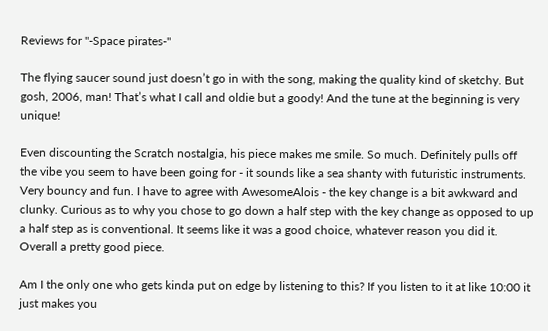Reviews for "-Space pirates-"

The flying saucer sound just doesn’t go in with the song, making the quality kind of sketchy. But gosh, 2006, man! That’s what I call and oldie but a goody! And the tune at the beginning is very unique!

Even discounting the Scratch nostalgia, his piece makes me smile. So much. Definitely pulls off the vibe you seem to have been going for - it sounds like a sea shanty with futuristic instruments. Very bouncy and fun. I have to agree with AwesomeAlois - the key change is a bit awkward and clunky. Curious as to why you chose to go down a half step with the key change as opposed to up a half step as is conventional. It seems like it was a good choice, whatever reason you did it. Overall a pretty good piece.

Am I the only one who gets kinda put on edge by listening to this? If you listen to it at like 10:00 it just makes you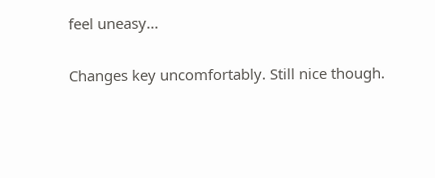feel uneasy...

Changes key uncomfortably. Still nice though.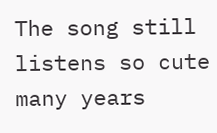The song still listens so cute many years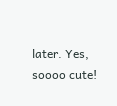later. Yes, soooo cute!